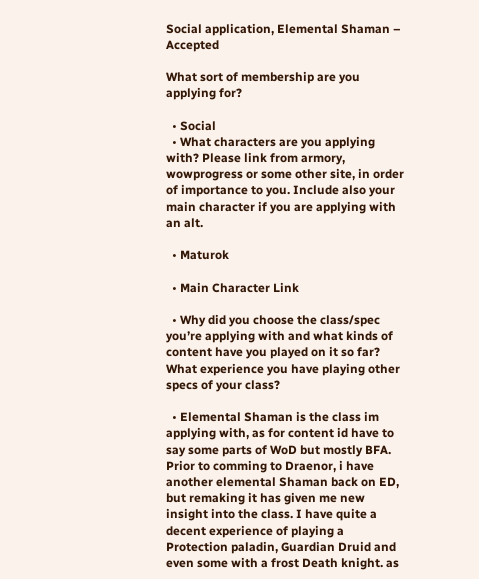Social application, Elemental Shaman – Accepted

What sort of membership are you applying for?

  • Social
  • What characters are you applying with? Please link from armory, wowprogress or some other site, in order of importance to you. Include also your main character if you are applying with an alt.

  • Maturok

  • Main Character Link

  • Why did you choose the class/spec you’re applying with and what kinds of content have you played on it so far? What experience you have playing other specs of your class?

  • Elemental Shaman is the class im applying with, as for content id have to say some parts of WoD but mostly BFA. Prior to comming to Draenor, i have another elemental Shaman back on ED, but remaking it has given me new insight into the class. I have quite a decent experience of playing a Protection paladin, Guardian Druid and even some with a frost Death knight. as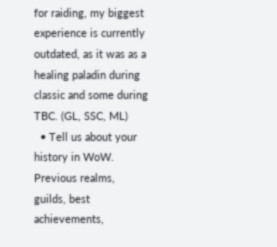for raiding, my biggest experience is currently outdated, as it was as a healing paladin during classic and some during TBC. (GL, SSC, ML)
  • Tell us about your history in WoW. Previous realms, guilds, best achievements,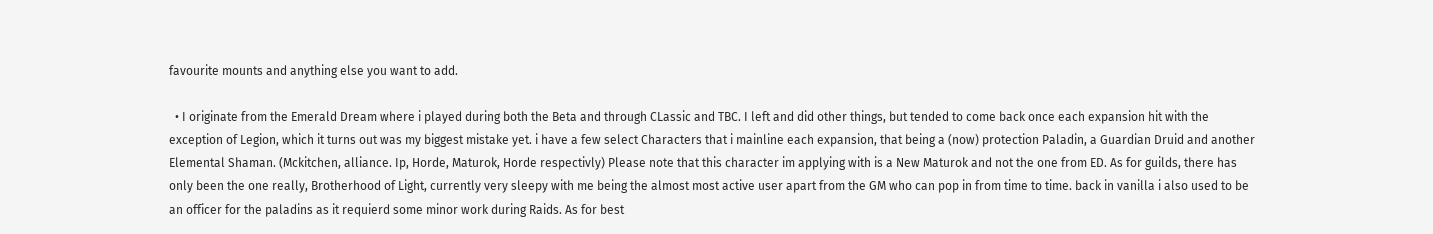favourite mounts and anything else you want to add.

  • I originate from the Emerald Dream where i played during both the Beta and through CLassic and TBC. I left and did other things, but tended to come back once each expansion hit with the exception of Legion, which it turns out was my biggest mistake yet. i have a few select Characters that i mainline each expansion, that being a (now) protection Paladin, a Guardian Druid and another Elemental Shaman. (Mckitchen, alliance. Ip, Horde, Maturok, Horde respectivly) Please note that this character im applying with is a New Maturok and not the one from ED. As for guilds, there has only been the one really, Brotherhood of Light, currently very sleepy with me being the almost most active user apart from the GM who can pop in from time to time. back in vanilla i also used to be an officer for the paladins as it requierd some minor work during Raids. As for best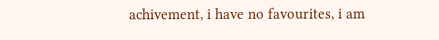achivement, i have no favourites, i am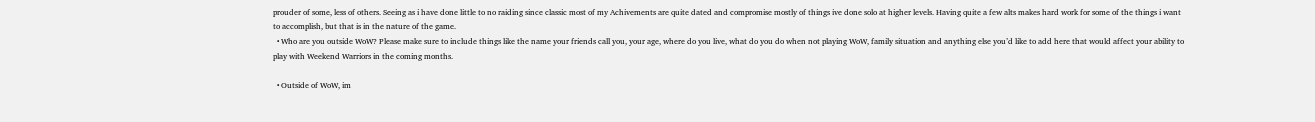prouder of some, less of others. Seeing as i have done little to no raiding since classic most of my Achivements are quite dated and compromise mostly of things ive done solo at higher levels. Having quite a few alts makes hard work for some of the things i want to accomplish, but that is in the nature of the game.
  • Who are you outside WoW? Please make sure to include things like the name your friends call you, your age, where do you live, what do you do when not playing WoW, family situation and anything else you’d like to add here that would affect your ability to play with Weekend Warriors in the coming months.

  • Outside of WoW, im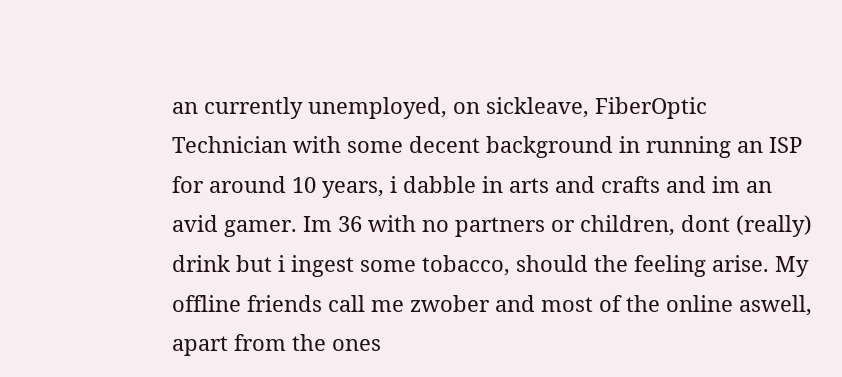an currently unemployed, on sickleave, FiberOptic Technician with some decent background in running an ISP for around 10 years, i dabble in arts and crafts and im an avid gamer. Im 36 with no partners or children, dont (really) drink but i ingest some tobacco, should the feeling arise. My offline friends call me zwober and most of the online aswell, apart from the ones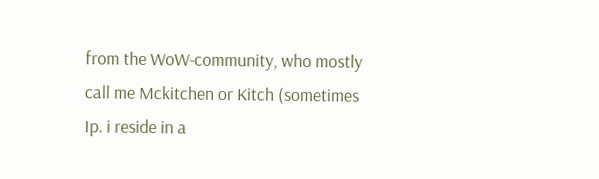from the WoW-community, who mostly call me Mckitchen or Kitch (sometimes Ip. i reside in a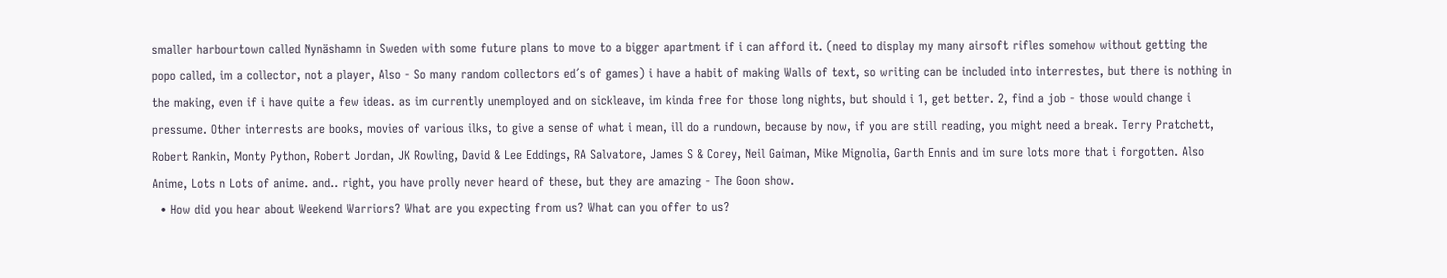smaller harbourtown called Nynäshamn in Sweden with some future plans to move to a bigger apartment if i can afford it. (need to display my many airsoft rifles somehow without getting the popo called, im a collector, not a player, Also - So many random collectors ed´s of games) i have a habit of making Walls of text, so writing can be included into interrestes, but there is nothing in the making, even if i have quite a few ideas. as im currently unemployed and on sickleave, im kinda free for those long nights, but should i 1, get better. 2, find a job - those would change i pressume. Other interrests are books, movies of various ilks, to give a sense of what i mean, ill do a rundown, because by now, if you are still reading, you might need a break. Terry Pratchett, Robert Rankin, Monty Python, Robert Jordan, JK Rowling, David & Lee Eddings, RA Salvatore, James S & Corey, Neil Gaiman, Mike Mignolia, Garth Ennis and im sure lots more that i forgotten. Also Anime, Lots n Lots of anime. and.. right, you have prolly never heard of these, but they are amazing - The Goon show.
  • How did you hear about Weekend Warriors? What are you expecting from us? What can you offer to us?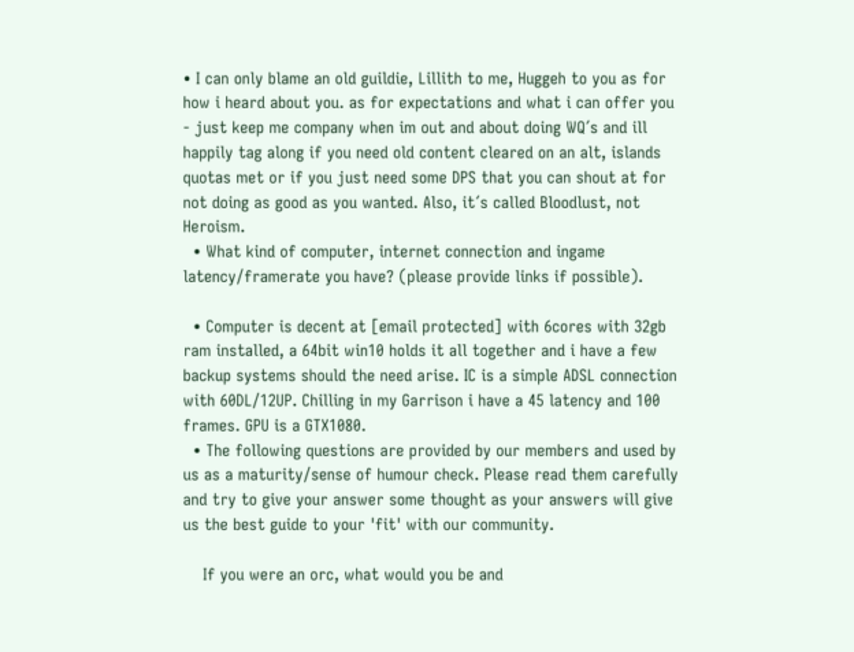• I can only blame an old guildie, Lillith to me, Huggeh to you as for how i heard about you. as for expectations and what i can offer you - just keep me company when im out and about doing WQ´s and ill happily tag along if you need old content cleared on an alt, islands quotas met or if you just need some DPS that you can shout at for not doing as good as you wanted. Also, it´s called Bloodlust, not Heroism.
  • What kind of computer, internet connection and ingame latency/framerate you have? (please provide links if possible).

  • Computer is decent at [email protected] with 6cores with 32gb ram installed, a 64bit win10 holds it all together and i have a few backup systems should the need arise. IC is a simple ADSL connection with 60DL/12UP. Chilling in my Garrison i have a 45 latency and 100 frames. GPU is a GTX1080.
  • The following questions are provided by our members and used by us as a maturity/sense of humour check. Please read them carefully and try to give your answer some thought as your answers will give us the best guide to your 'fit' with our community.

    If you were an orc, what would you be and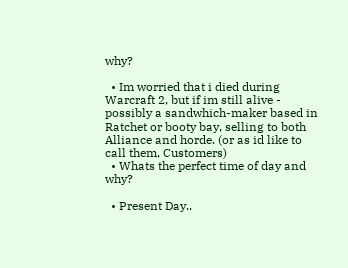why?

  • Im worried that i died during Warcraft 2, but if im still alive - possibly a sandwhich-maker based in Ratchet or booty bay, selling to both Alliance and horde. (or as id like to call them, Customers)
  • Whats the perfect time of day and why?

  • Present Day..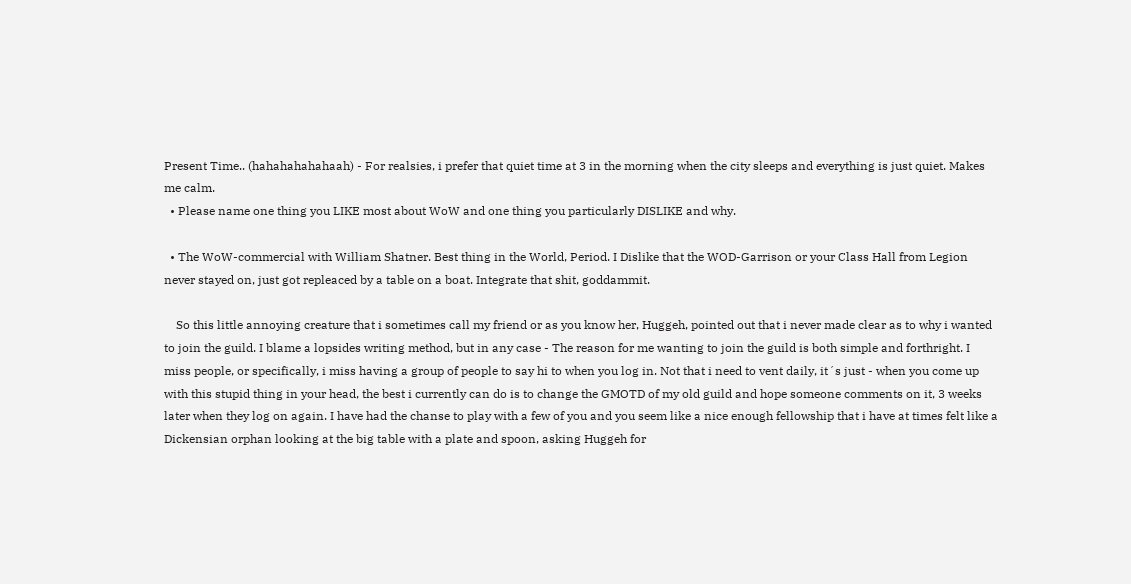Present Time.. (hahahahahahaah) - For realsies, i prefer that quiet time at 3 in the morning when the city sleeps and everything is just quiet. Makes me calm.
  • Please name one thing you LIKE most about WoW and one thing you particularly DISLIKE and why.

  • The WoW-commercial with William Shatner. Best thing in the World, Period. I Dislike that the WOD-Garrison or your Class Hall from Legion never stayed on, just got repleaced by a table on a boat. Integrate that shit, goddammit.

    So this little annoying creature that i sometimes call my friend or as you know her, Huggeh, pointed out that i never made clear as to why i wanted to join the guild. I blame a lopsides writing method, but in any case - The reason for me wanting to join the guild is both simple and forthright. I miss people, or specifically, i miss having a group of people to say hi to when you log in. Not that i need to vent daily, it´s just - when you come up with this stupid thing in your head, the best i currently can do is to change the GMOTD of my old guild and hope someone comments on it, 3 weeks later when they log on again. I have had the chanse to play with a few of you and you seem like a nice enough fellowship that i have at times felt like a Dickensian orphan looking at the big table with a plate and spoon, asking Huggeh for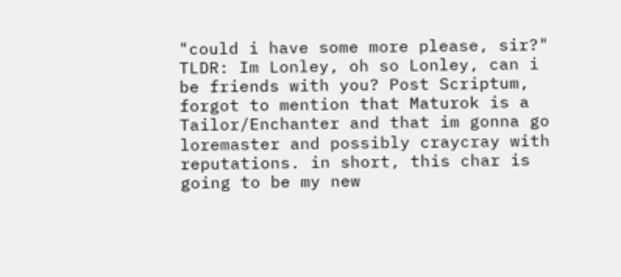"could i have some more please, sir?" TLDR: Im Lonley, oh so Lonley, can i be friends with you? Post Scriptum, forgot to mention that Maturok is a Tailor/Enchanter and that im gonna go loremaster and possibly craycray with reputations. in short, this char is going to be my new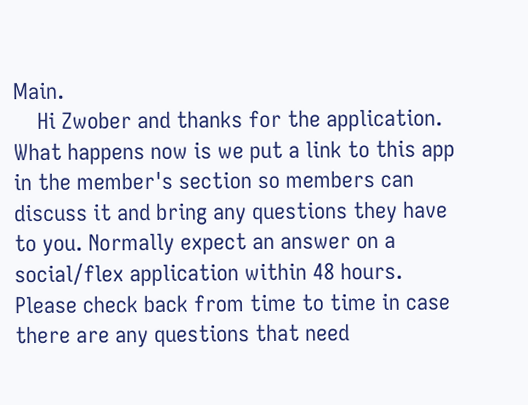Main.
    Hi Zwober and thanks for the application. What happens now is we put a link to this app in the member's section so members can discuss it and bring any questions they have to you. Normally expect an answer on a social/flex application within 48 hours. Please check back from time to time in case there are any questions that need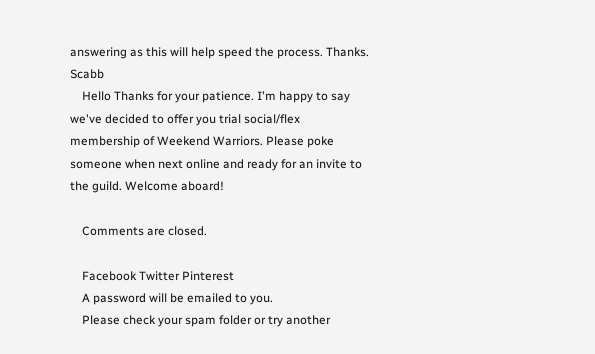answering as this will help speed the process. Thanks. Scabb
    Hello Thanks for your patience. I'm happy to say we've decided to offer you trial social/flex membership of Weekend Warriors. Please poke someone when next online and ready for an invite to the guild. Welcome aboard!

    Comments are closed.

    Facebook Twitter Pinterest
    A password will be emailed to you.
    Please check your spam folder or try another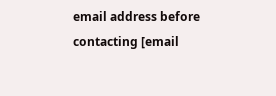email address before contacting [email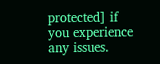protected] if you experience any issues.